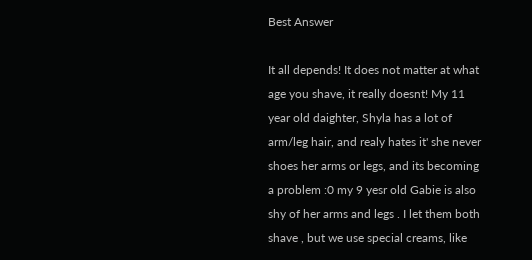Best Answer

It all depends! It does not matter at what age you shave, it really doesnt! My 11 year old daighter, Shyla has a lot of arm/leg hair, and realy hates it' she never shoes her arms or legs, and its becoming a problem :0 my 9 yesr old Gabie is also shy of her arms and legs . I let them both shave , but we use special creams, like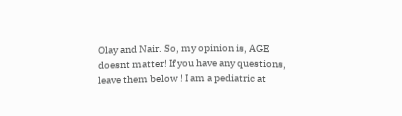Olay and Nair. So, my opinion is, AGE doesnt matter! If you have any questions, leave them below ! I am a pediatric at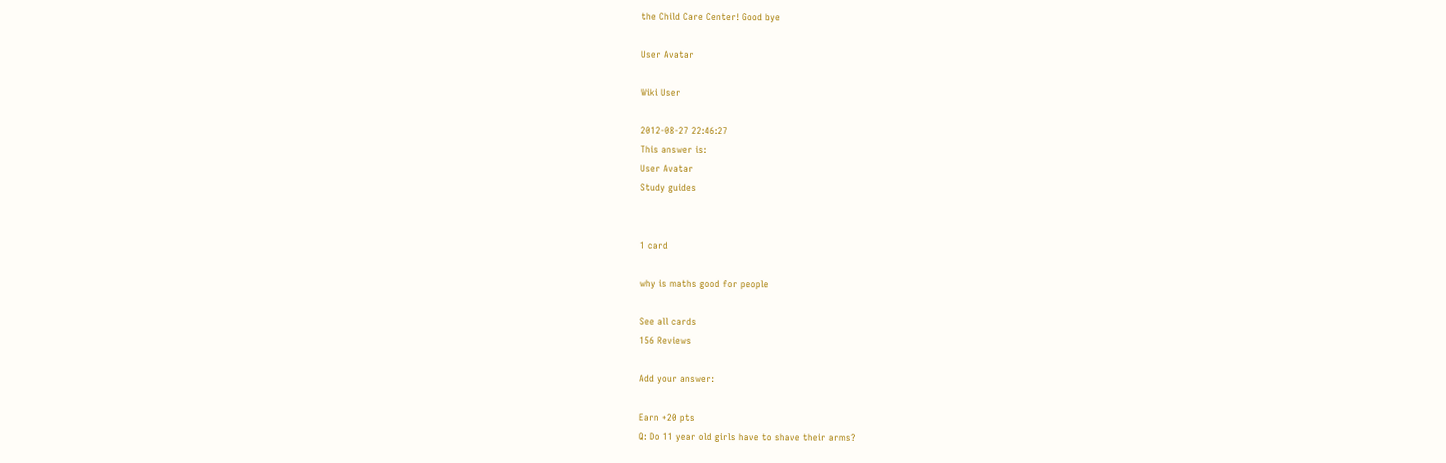the Child Care Center! Good bye

User Avatar

Wiki User

2012-08-27 22:46:27
This answer is:
User Avatar
Study guides


1 card

why is maths good for people

See all cards
156 Reviews

Add your answer:

Earn +20 pts
Q: Do 11 year old girls have to shave their arms?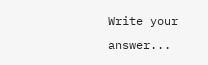Write your answer...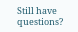Still have questions?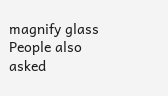magnify glass
People also asked